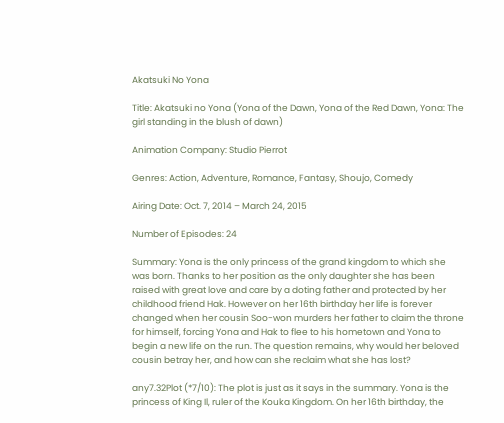Akatsuki No Yona

Title: Akatsuki no Yona (Yona of the Dawn, Yona of the Red Dawn, Yona: The girl standing in the blush of dawn)

Animation Company: Studio Pierrot

Genres: Action, Adventure, Romance, Fantasy, Shoujo, Comedy

Airing Date: Oct. 7, 2014 – March 24, 2015

Number of Episodes: 24

Summary: Yona is the only princess of the grand kingdom to which she was born. Thanks to her position as the only daughter she has been raised with great love and care by a doting father and protected by her childhood friend Hak. However on her 16th birthday her life is forever changed when her cousin Soo-won murders her father to claim the throne for himself, forcing Yona and Hak to flee to his hometown and Yona to begin a new life on the run. The question remains, why would her beloved cousin betray her, and how can she reclaim what she has lost?

any7.32Plot (*7/10): The plot is just as it says in the summary. Yona is the princess of King Il, ruler of the Kouka Kingdom. On her 16th birthday, the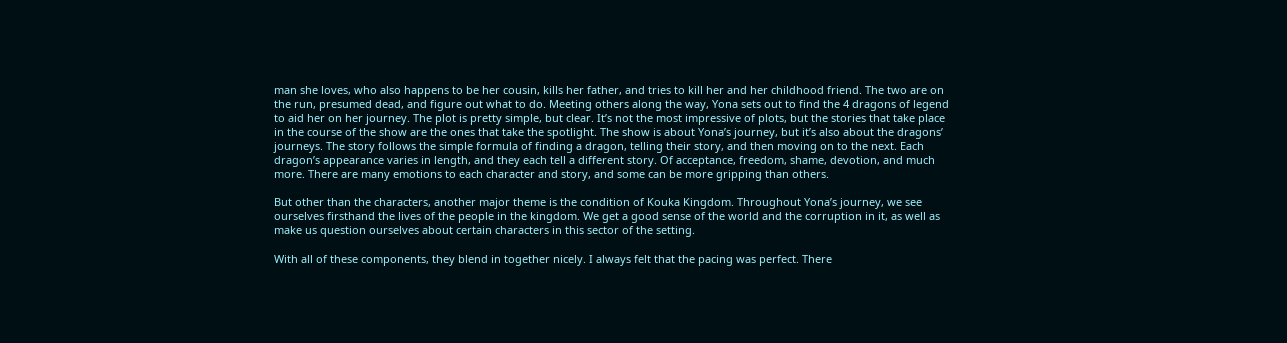man she loves, who also happens to be her cousin, kills her father, and tries to kill her and her childhood friend. The two are on the run, presumed dead, and figure out what to do. Meeting others along the way, Yona sets out to find the 4 dragons of legend to aid her on her journey. The plot is pretty simple, but clear. It’s not the most impressive of plots, but the stories that take place in the course of the show are the ones that take the spotlight. The show is about Yona’s journey, but it’s also about the dragons’ journeys. The story follows the simple formula of finding a dragon, telling their story, and then moving on to the next. Each dragon’s appearance varies in length, and they each tell a different story. Of acceptance, freedom, shame, devotion, and much more. There are many emotions to each character and story, and some can be more gripping than others.

But other than the characters, another major theme is the condition of Kouka Kingdom. Throughout Yona’s journey, we see ourselves firsthand the lives of the people in the kingdom. We get a good sense of the world and the corruption in it, as well as make us question ourselves about certain characters in this sector of the setting.

With all of these components, they blend in together nicely. I always felt that the pacing was perfect. There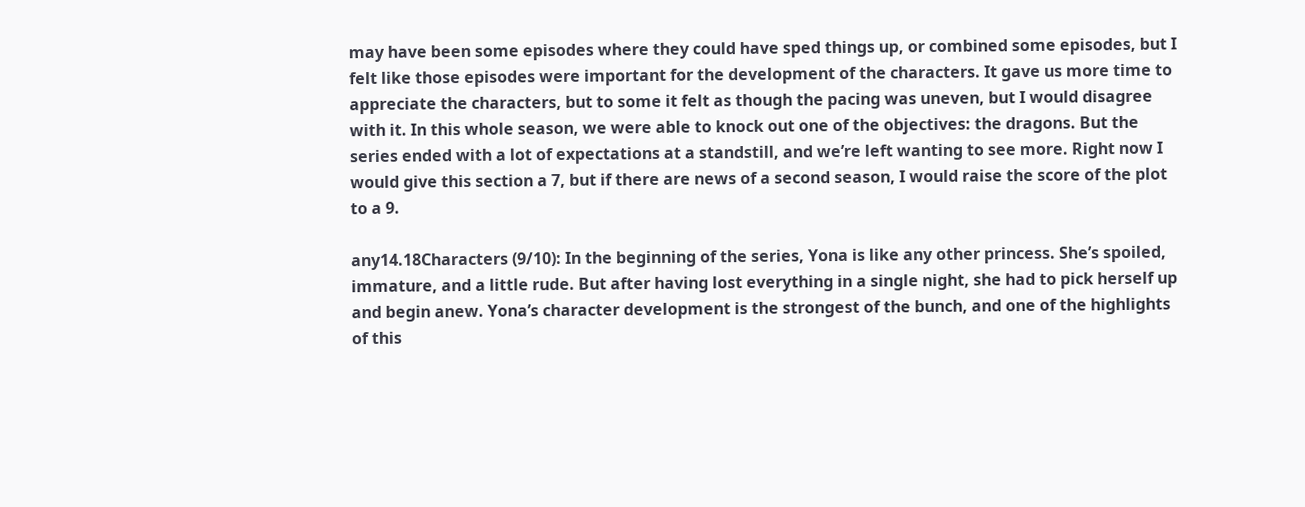may have been some episodes where they could have sped things up, or combined some episodes, but I felt like those episodes were important for the development of the characters. It gave us more time to appreciate the characters, but to some it felt as though the pacing was uneven, but I would disagree with it. In this whole season, we were able to knock out one of the objectives: the dragons. But the series ended with a lot of expectations at a standstill, and we’re left wanting to see more. Right now I would give this section a 7, but if there are news of a second season, I would raise the score of the plot to a 9.

any14.18Characters (9/10): In the beginning of the series, Yona is like any other princess. She’s spoiled, immature, and a little rude. But after having lost everything in a single night, she had to pick herself up and begin anew. Yona’s character development is the strongest of the bunch, and one of the highlights of this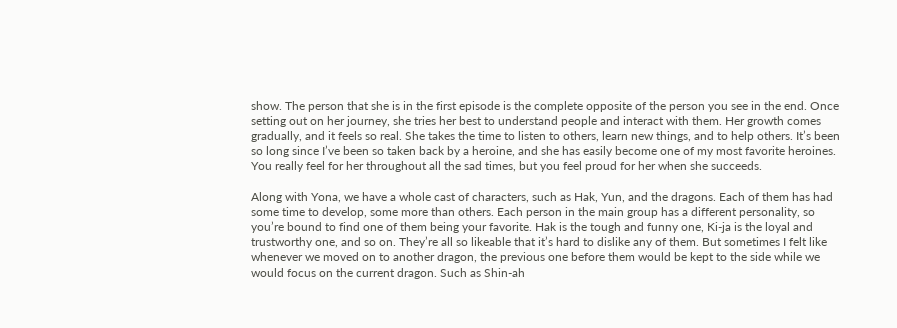show. The person that she is in the first episode is the complete opposite of the person you see in the end. Once setting out on her journey, she tries her best to understand people and interact with them. Her growth comes gradually, and it feels so real. She takes the time to listen to others, learn new things, and to help others. It’s been so long since I’ve been so taken back by a heroine, and she has easily become one of my most favorite heroines. You really feel for her throughout all the sad times, but you feel proud for her when she succeeds.

Along with Yona, we have a whole cast of characters, such as Hak, Yun, and the dragons. Each of them has had some time to develop, some more than others. Each person in the main group has a different personality, so you’re bound to find one of them being your favorite. Hak is the tough and funny one, Ki-ja is the loyal and trustworthy one, and so on. They’re all so likeable that it’s hard to dislike any of them. But sometimes I felt like whenever we moved on to another dragon, the previous one before them would be kept to the side while we would focus on the current dragon. Such as Shin-ah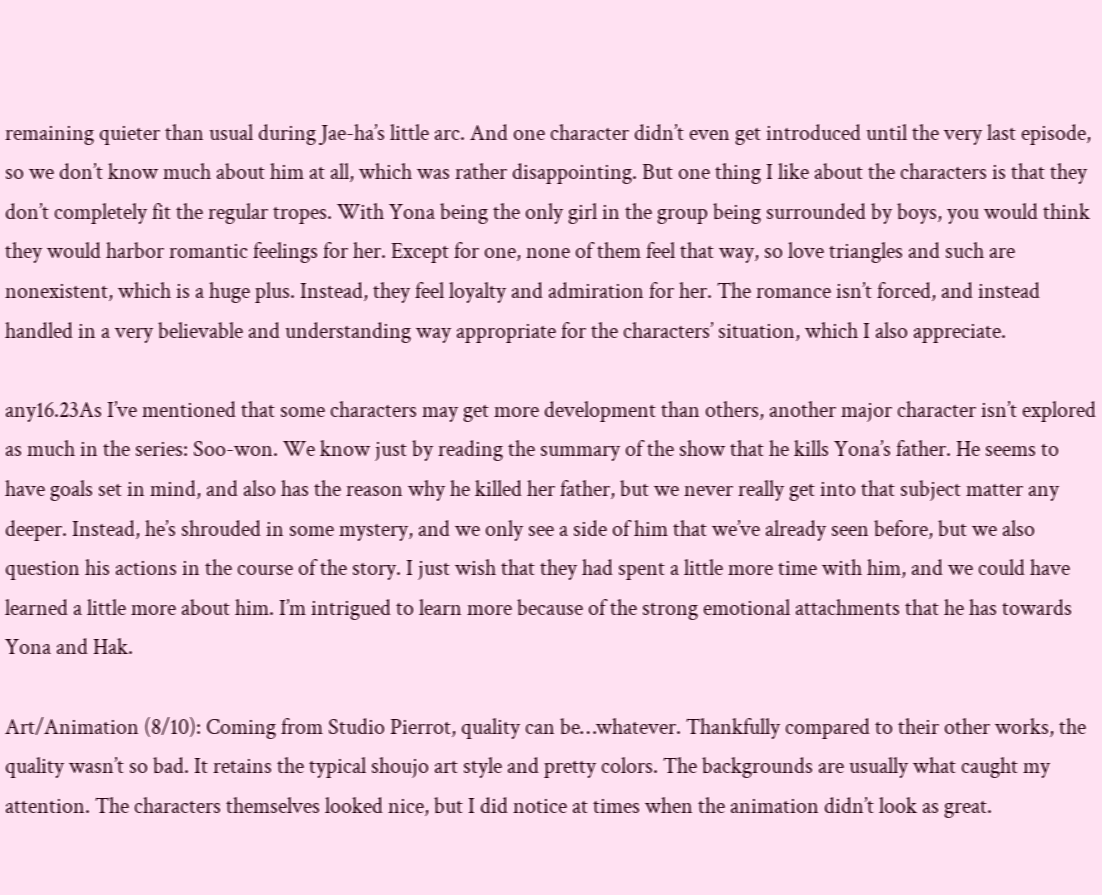remaining quieter than usual during Jae-ha’s little arc. And one character didn’t even get introduced until the very last episode, so we don’t know much about him at all, which was rather disappointing. But one thing I like about the characters is that they don’t completely fit the regular tropes. With Yona being the only girl in the group being surrounded by boys, you would think they would harbor romantic feelings for her. Except for one, none of them feel that way, so love triangles and such are nonexistent, which is a huge plus. Instead, they feel loyalty and admiration for her. The romance isn’t forced, and instead handled in a very believable and understanding way appropriate for the characters’ situation, which I also appreciate.

any16.23As I’ve mentioned that some characters may get more development than others, another major character isn’t explored as much in the series: Soo-won. We know just by reading the summary of the show that he kills Yona’s father. He seems to have goals set in mind, and also has the reason why he killed her father, but we never really get into that subject matter any deeper. Instead, he’s shrouded in some mystery, and we only see a side of him that we’ve already seen before, but we also question his actions in the course of the story. I just wish that they had spent a little more time with him, and we could have learned a little more about him. I’m intrigued to learn more because of the strong emotional attachments that he has towards Yona and Hak.

Art/Animation (8/10): Coming from Studio Pierrot, quality can be…whatever. Thankfully compared to their other works, the quality wasn’t so bad. It retains the typical shoujo art style and pretty colors. The backgrounds are usually what caught my attention. The characters themselves looked nice, but I did notice at times when the animation didn’t look as great.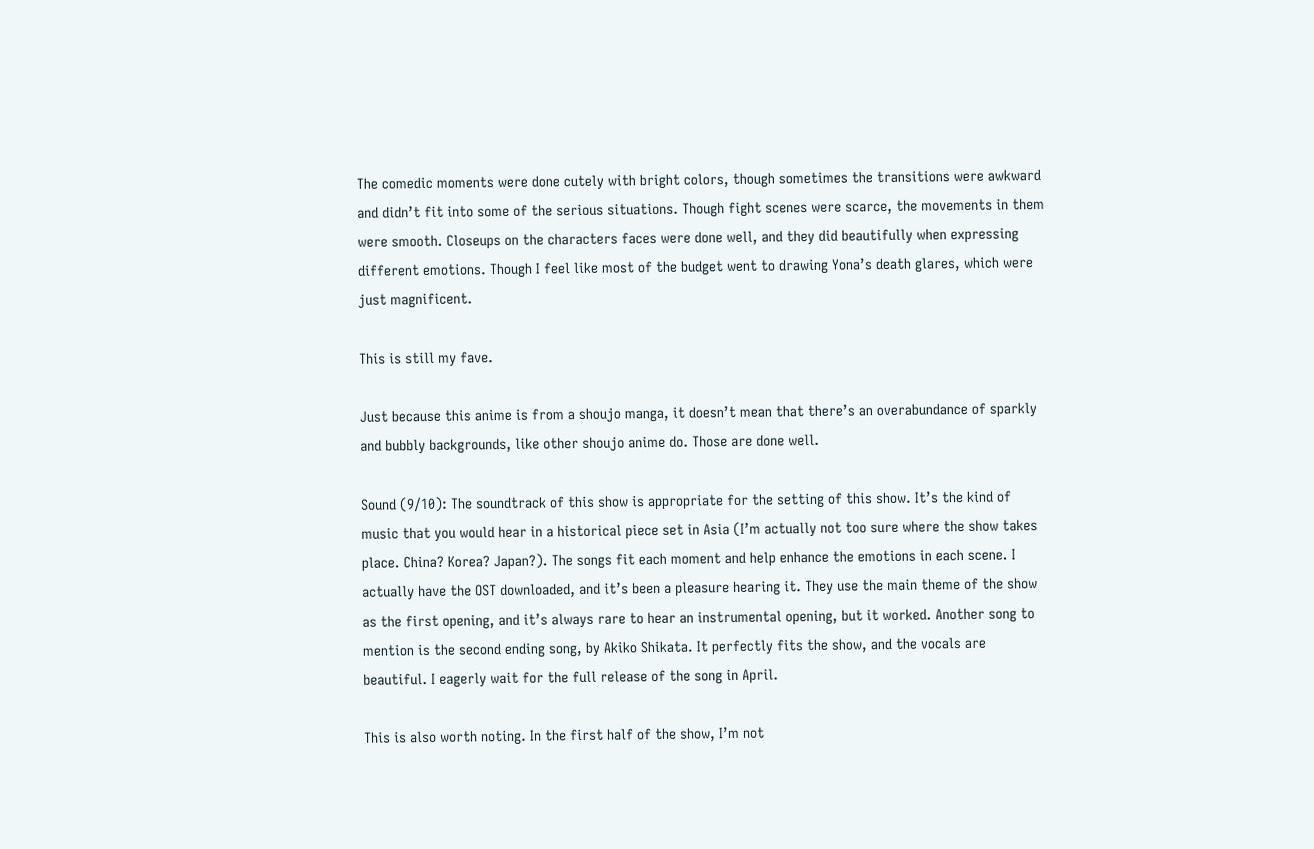The comedic moments were done cutely with bright colors, though sometimes the transitions were awkward and didn’t fit into some of the serious situations. Though fight scenes were scarce, the movements in them were smooth. Closeups on the characters faces were done well, and they did beautifully when expressing different emotions. Though I feel like most of the budget went to drawing Yona’s death glares, which were just magnificent.

This is still my fave.

Just because this anime is from a shoujo manga, it doesn’t mean that there’s an overabundance of sparkly and bubbly backgrounds, like other shoujo anime do. Those are done well.

Sound (9/10): The soundtrack of this show is appropriate for the setting of this show. It’s the kind of music that you would hear in a historical piece set in Asia (I’m actually not too sure where the show takes place. China? Korea? Japan?). The songs fit each moment and help enhance the emotions in each scene. I actually have the OST downloaded, and it’s been a pleasure hearing it. They use the main theme of the show as the first opening, and it’s always rare to hear an instrumental opening, but it worked. Another song to mention is the second ending song, by Akiko Shikata. It perfectly fits the show, and the vocals are beautiful. I eagerly wait for the full release of the song in April.

This is also worth noting. In the first half of the show, I’m not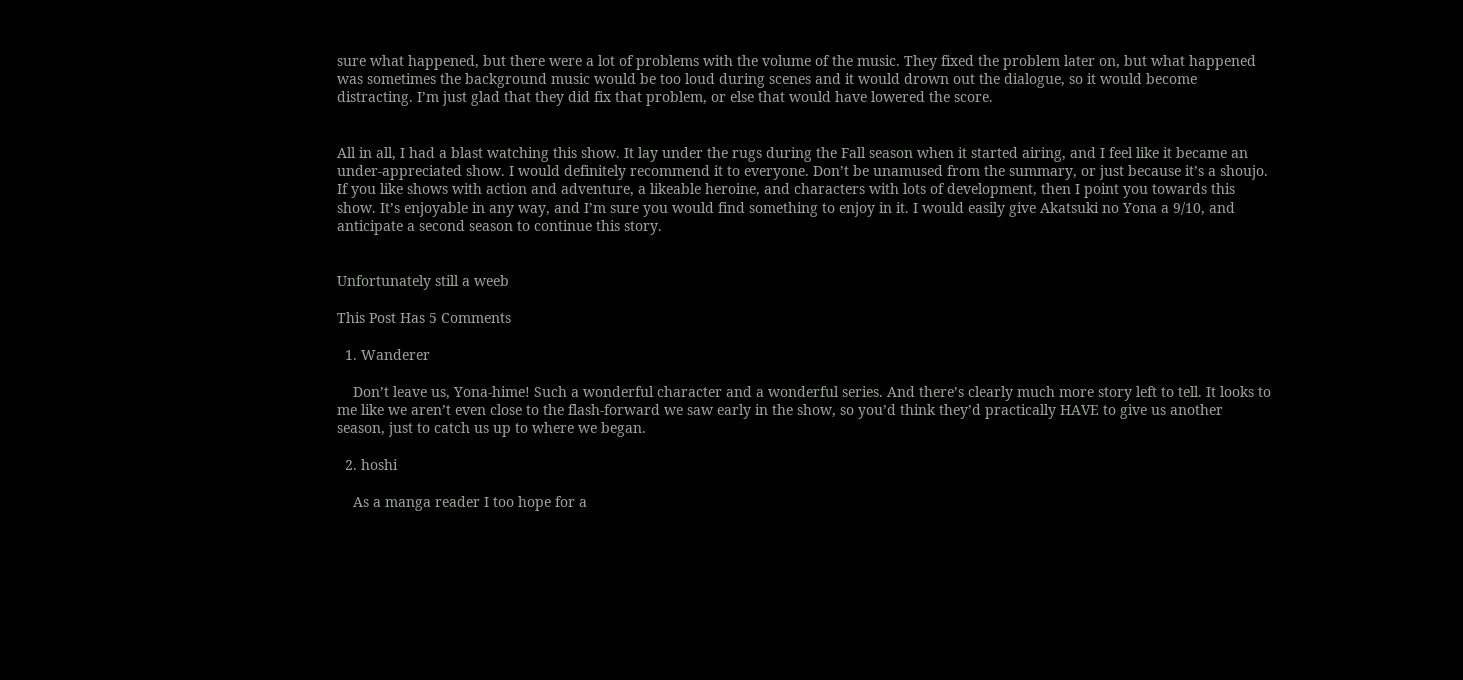sure what happened, but there were a lot of problems with the volume of the music. They fixed the problem later on, but what happened was sometimes the background music would be too loud during scenes and it would drown out the dialogue, so it would become distracting. I’m just glad that they did fix that problem, or else that would have lowered the score.


All in all, I had a blast watching this show. It lay under the rugs during the Fall season when it started airing, and I feel like it became an under-appreciated show. I would definitely recommend it to everyone. Don’t be unamused from the summary, or just because it’s a shoujo. If you like shows with action and adventure, a likeable heroine, and characters with lots of development, then I point you towards this show. It’s enjoyable in any way, and I’m sure you would find something to enjoy in it. I would easily give Akatsuki no Yona a 9/10, and anticipate a second season to continue this story.


Unfortunately still a weeb

This Post Has 5 Comments

  1. Wanderer

    Don’t leave us, Yona-hime! Such a wonderful character and a wonderful series. And there’s clearly much more story left to tell. It looks to me like we aren’t even close to the flash-forward we saw early in the show, so you’d think they’d practically HAVE to give us another season, just to catch us up to where we began.

  2. hoshi

    As a manga reader I too hope for a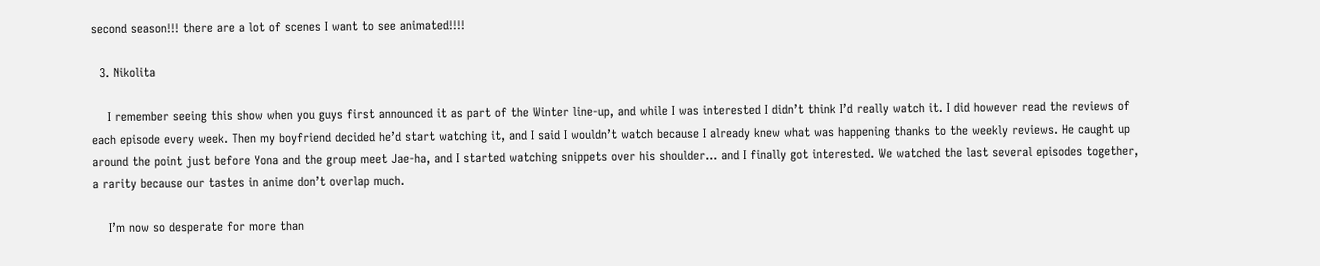second season!!! there are a lot of scenes I want to see animated!!!!

  3. Nikolita

    I remember seeing this show when you guys first announced it as part of the Winter line-up, and while I was interested I didn’t think I’d really watch it. I did however read the reviews of each episode every week. Then my boyfriend decided he’d start watching it, and I said I wouldn’t watch because I already knew what was happening thanks to the weekly reviews. He caught up around the point just before Yona and the group meet Jae-ha, and I started watching snippets over his shoulder… and I finally got interested. We watched the last several episodes together, a rarity because our tastes in anime don’t overlap much.

    I’m now so desperate for more than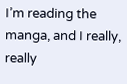I’m reading the manga, and I really, really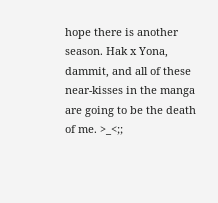hope there is another season. Hak x Yona, dammit, and all of these near-kisses in the manga are going to be the death of me. >_<;;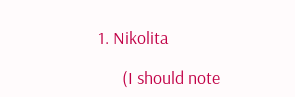1. Nikolita

      (I should note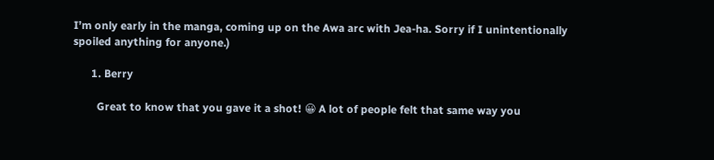I’m only early in the manga, coming up on the Awa arc with Jea-ha. Sorry if I unintentionally spoiled anything for anyone.)

      1. Berry

        Great to know that you gave it a shot! 😀 A lot of people felt that same way you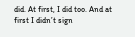did. At first, I did too. And at first I didn’t sign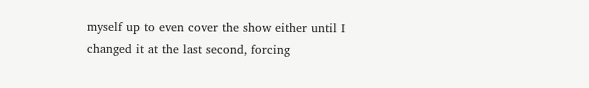myself up to even cover the show either until I changed it at the last second, forcing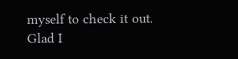myself to check it out. Glad I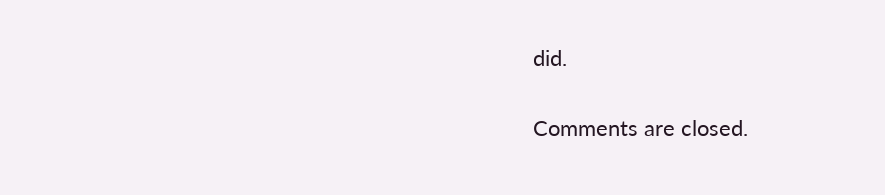did.

Comments are closed.